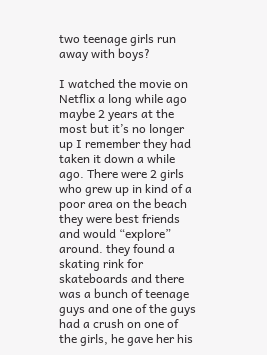two teenage girls run away with boys?

I watched the movie on Netflix a long while ago maybe 2 years at the most but it’s no longer up I remember they had taken it down a while ago. There were 2 girls who grew up in kind of a poor area on the beach they were best friends and would “explore” around. they found a skating rink for skateboards and there was a bunch of teenage guys and one of the guys had a crush on one of the girls, he gave her his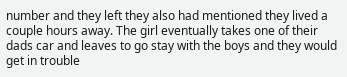number and they left they also had mentioned they lived a couple hours away. The girl eventually takes one of their dads car and leaves to go stay with the boys and they would get in trouble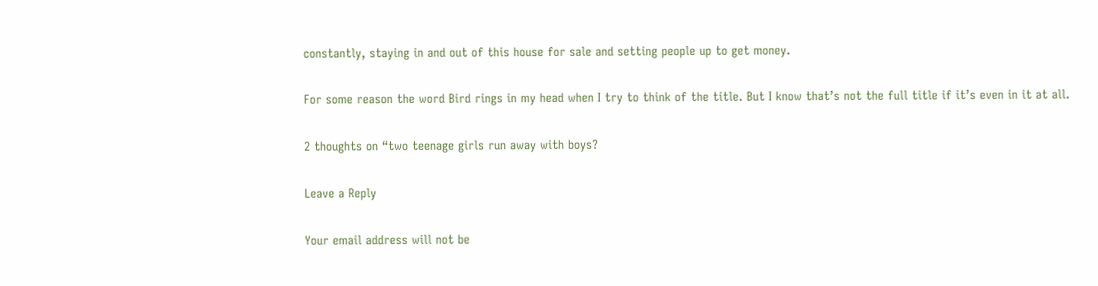constantly, staying in and out of this house for sale and setting people up to get money.

For some reason the word Bird rings in my head when I try to think of the title. But I know that’s not the full title if it’s even in it at all.

2 thoughts on “two teenage girls run away with boys?

Leave a Reply

Your email address will not be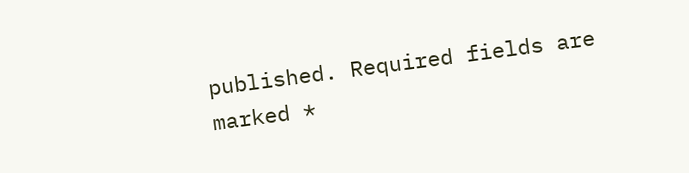published. Required fields are marked *